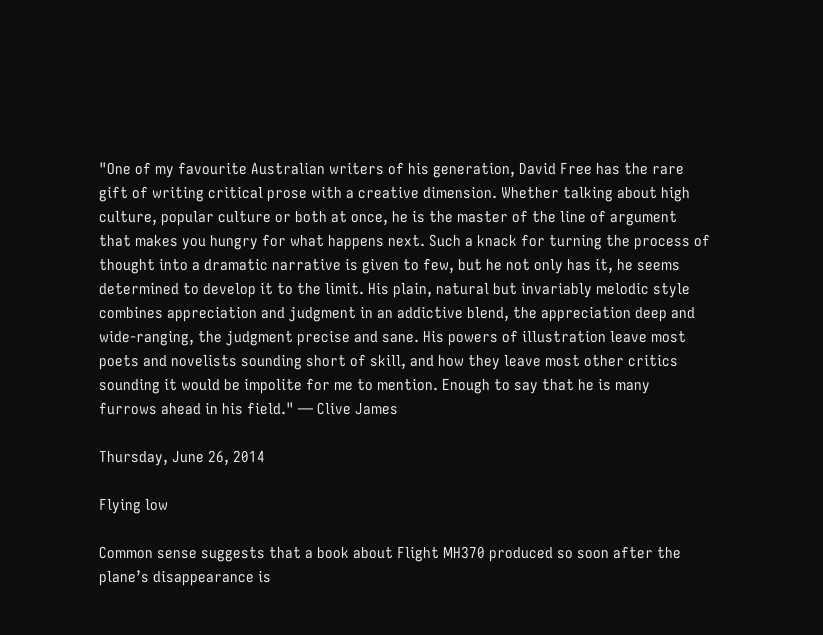"One of my favourite Australian writers of his generation, David Free has the rare gift of writing critical prose with a creative dimension. Whether talking about high culture, popular culture or both at once, he is the master of the line of argument that makes you hungry for what happens next. Such a knack for turning the process of thought into a dramatic narrative is given to few, but he not only has it, he seems determined to develop it to the limit. His plain, natural but invariably melodic style combines appreciation and judgment in an addictive blend, the appreciation deep and wide-ranging, the judgment precise and sane. His powers of illustration leave most poets and novelists sounding short of skill, and how they leave most other critics sounding it would be impolite for me to mention. Enough to say that he is many furrows ahead in his field." — Clive James

Thursday, June 26, 2014

Flying low

Common sense suggests that a book about Flight MH370 produced so soon after the plane’s disappearance is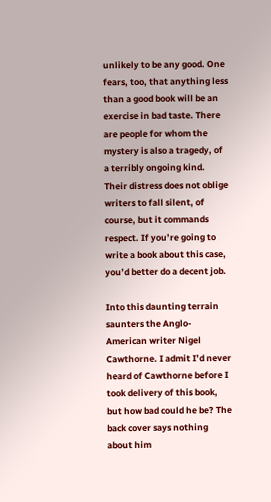unlikely to be any good. One fears, too, that anything less than a good book will be an exercise in bad taste. There are people for whom the mystery is also a tragedy, of a terribly ongoing kind. Their distress does not oblige writers to fall silent, of course, but it commands respect. If you’re going to write a book about this case, you’d better do a decent job.

Into this daunting terrain saunters the Anglo-American writer Nigel Cawthorne. I admit I’d never heard of Cawthorne before I took delivery of this book, but how bad could he be? The back cover says nothing about him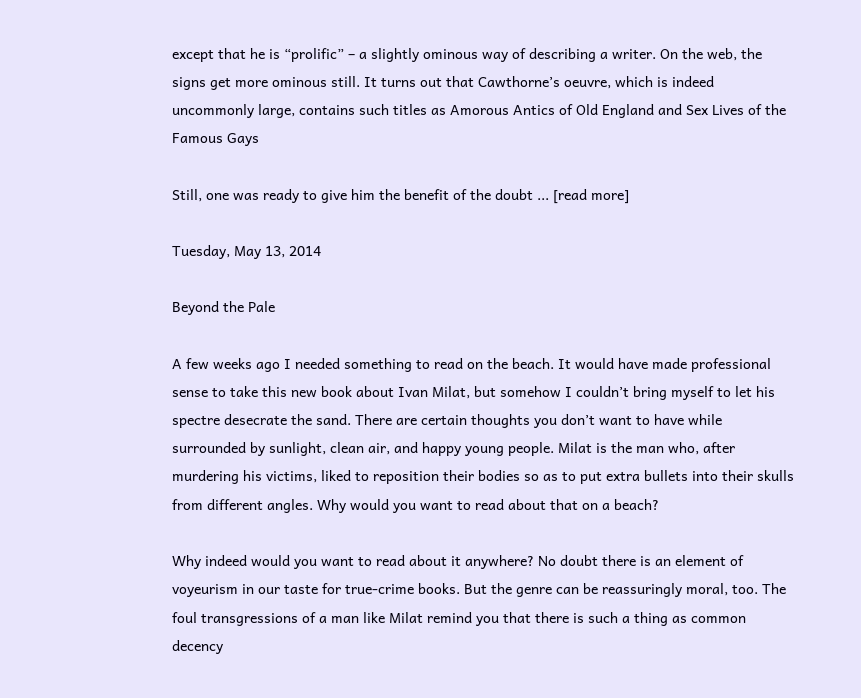except that he is “prolific” – a slightly ominous way of describing a writer. On the web, the signs get more ominous still. It turns out that Cawthorne’s oeuvre, which is indeed uncommonly large, contains such titles as Amorous Antics of Old England and Sex Lives of the Famous Gays

Still, one was ready to give him the benefit of the doubt ... [read more]

Tuesday, May 13, 2014

Beyond the Pale

A few weeks ago I needed something to read on the beach. It would have made professional sense to take this new book about Ivan Milat, but somehow I couldn’t bring myself to let his spectre desecrate the sand. There are certain thoughts you don’t want to have while surrounded by sunlight, clean air, and happy young people. Milat is the man who, after murdering his victims, liked to reposition their bodies so as to put extra bullets into their skulls from different angles. Why would you want to read about that on a beach?

Why indeed would you want to read about it anywhere? No doubt there is an element of voyeurism in our taste for true-crime books. But the genre can be reassuringly moral, too. The foul transgressions of a man like Milat remind you that there is such a thing as common decency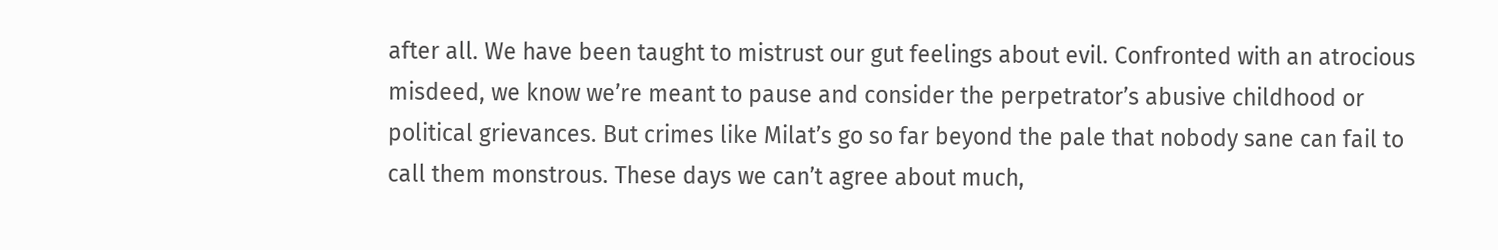after all. We have been taught to mistrust our gut feelings about evil. Confronted with an atrocious misdeed, we know we’re meant to pause and consider the perpetrator’s abusive childhood or political grievances. But crimes like Milat’s go so far beyond the pale that nobody sane can fail to call them monstrous. These days we can’t agree about much,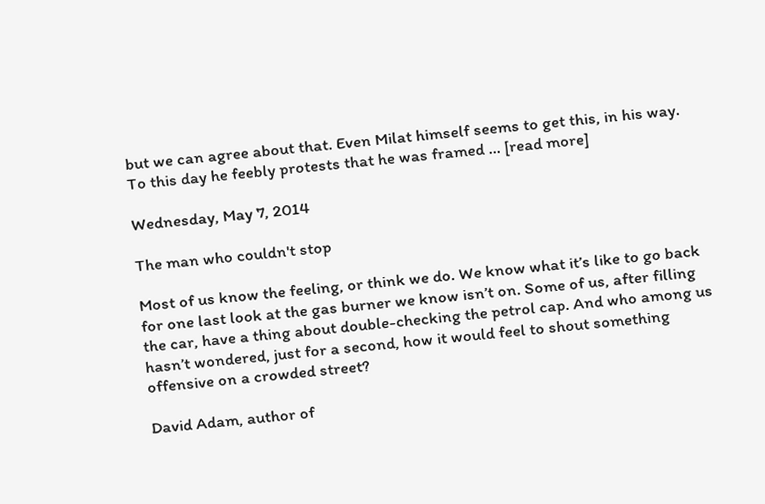but we can agree about that. Even Milat himself seems to get this, in his way. To this day he feebly protests that he was framed ... [read more]

Wednesday, May 7, 2014

The man who couldn't stop

Most of us know the feeling, or think we do. We know what it’s like to go back for one last look at the gas burner we know isn’t on. Some of us, after filling the car, have a thing about double-checking the petrol cap. And who among us hasn’t wondered, just for a second, how it would feel to shout something offensive on a crowded street?

David Adam, author of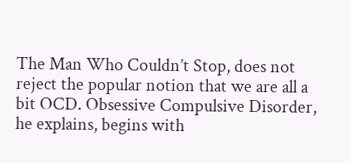The Man Who Couldn’t Stop, does not reject the popular notion that we are all a bit OCD. Obsessive Compulsive Disorder, he explains, begins with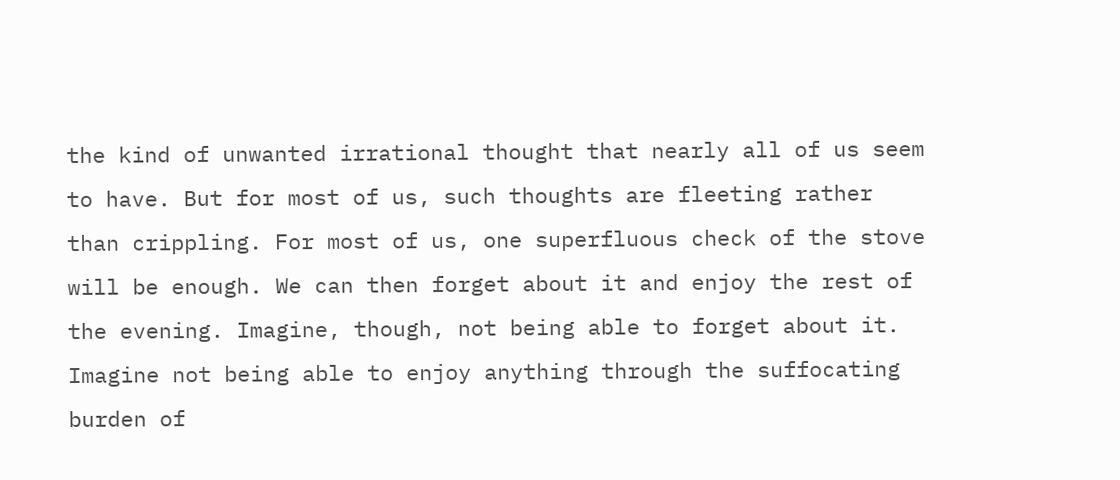the kind of unwanted irrational thought that nearly all of us seem to have. But for most of us, such thoughts are fleeting rather than crippling. For most of us, one superfluous check of the stove will be enough. We can then forget about it and enjoy the rest of the evening. Imagine, though, not being able to forget about it. Imagine not being able to enjoy anything through the suffocating burden of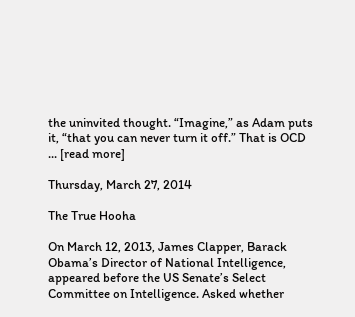the uninvited thought. “Imagine,” as Adam puts it, “that you can never turn it off.” That is OCD ... [read more]

Thursday, March 27, 2014

The True Hooha

On March 12, 2013, James Clapper, Barack Obama’s Director of National Intelligence, appeared before the US Senate’s Select Committee on Intelligence. Asked whether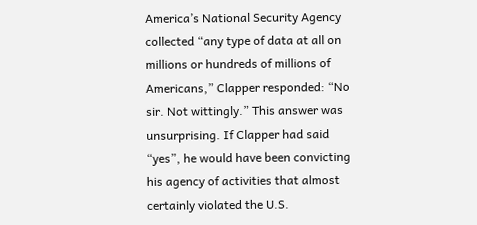America’s National Security Agency collected “any type of data at all on millions or hundreds of millions of Americans,” Clapper responded: “No sir. Not wittingly.” This answer was unsurprising. If Clapper had said “yes”, he would have been convicting his agency of activities that almost certainly violated the U.S.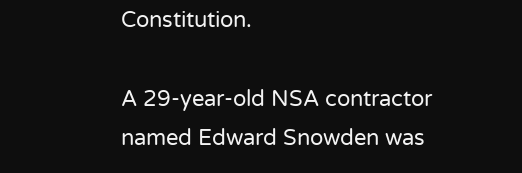Constitution.

A 29-year-old NSA contractor named Edward Snowden was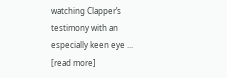watching Clapper’s testimony with an especially keen eye ... [read more]